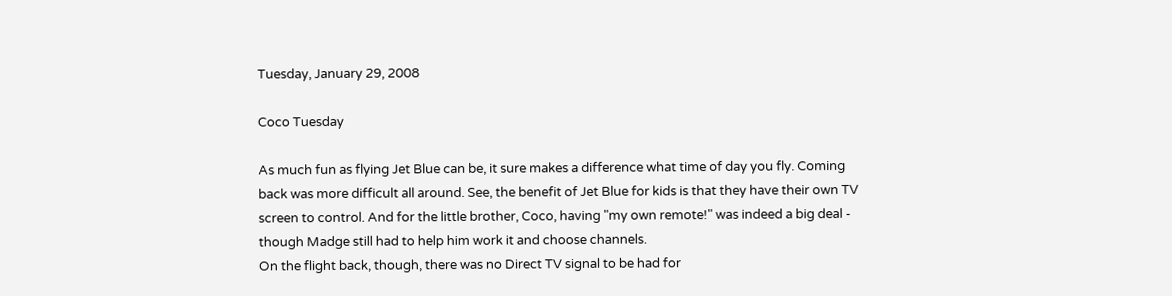Tuesday, January 29, 2008

Coco Tuesday

As much fun as flying Jet Blue can be, it sure makes a difference what time of day you fly. Coming back was more difficult all around. See, the benefit of Jet Blue for kids is that they have their own TV screen to control. And for the little brother, Coco, having "my own remote!" was indeed a big deal - though Madge still had to help him work it and choose channels.
On the flight back, though, there was no Direct TV signal to be had for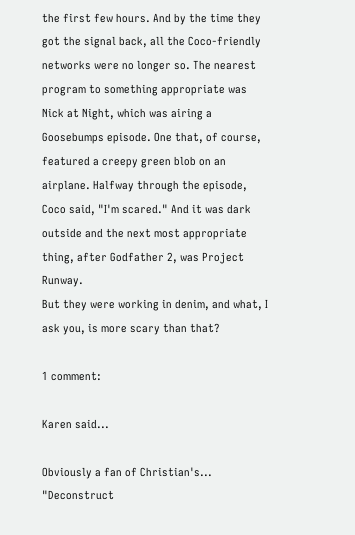the first few hours. And by the time they got the signal back, all the Coco-friendly networks were no longer so. The nearest program to something appropriate was Nick at Night, which was airing a Goosebumps episode. One that, of course, featured a creepy green blob on an airplane. Halfway through the episode, Coco said, "I'm scared." And it was dark outside and the next most appropriate thing, after Godfather 2, was Project Runway.
But they were working in denim, and what, I ask you, is more scary than that?

1 comment:

Karen said...

Obviously a fan of Christian's... "Deconstruct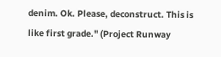denim. Ok. Please, deconstruct. This is like first grade." (Project Runway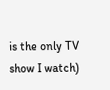is the only TV show I watch)